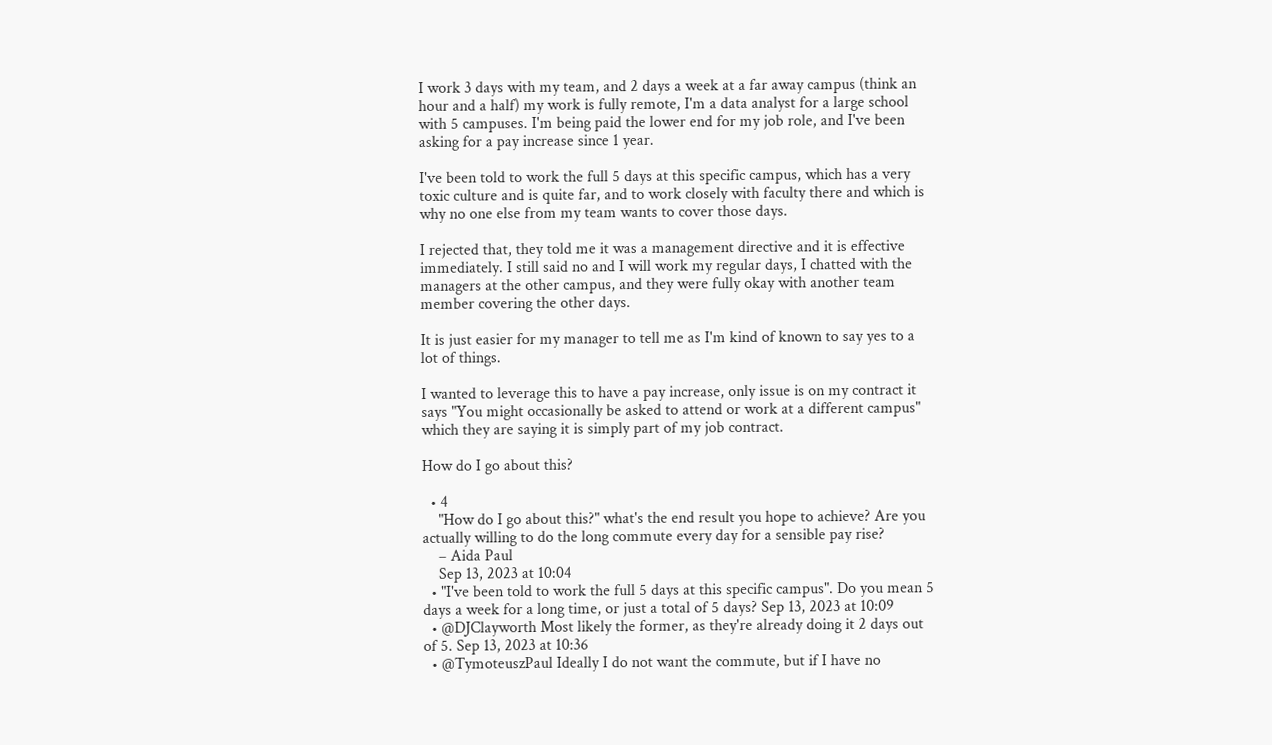I work 3 days with my team, and 2 days a week at a far away campus (think an hour and a half) my work is fully remote, I'm a data analyst for a large school with 5 campuses. I'm being paid the lower end for my job role, and I've been asking for a pay increase since 1 year.

I've been told to work the full 5 days at this specific campus, which has a very toxic culture and is quite far, and to work closely with faculty there and which is why no one else from my team wants to cover those days.

I rejected that, they told me it was a management directive and it is effective immediately. I still said no and I will work my regular days, I chatted with the managers at the other campus, and they were fully okay with another team member covering the other days.

It is just easier for my manager to tell me as I'm kind of known to say yes to a lot of things.

I wanted to leverage this to have a pay increase, only issue is on my contract it says "You might occasionally be asked to attend or work at a different campus" which they are saying it is simply part of my job contract.

How do I go about this?

  • 4
    "How do I go about this?" what's the end result you hope to achieve? Are you actually willing to do the long commute every day for a sensible pay rise?
    – Aida Paul
    Sep 13, 2023 at 10:04
  • "I've been told to work the full 5 days at this specific campus". Do you mean 5 days a week for a long time, or just a total of 5 days? Sep 13, 2023 at 10:09
  • @DJClayworth Most likely the former, as they're already doing it 2 days out of 5. Sep 13, 2023 at 10:36
  • @TymoteuszPaul Ideally I do not want the commute, but if I have no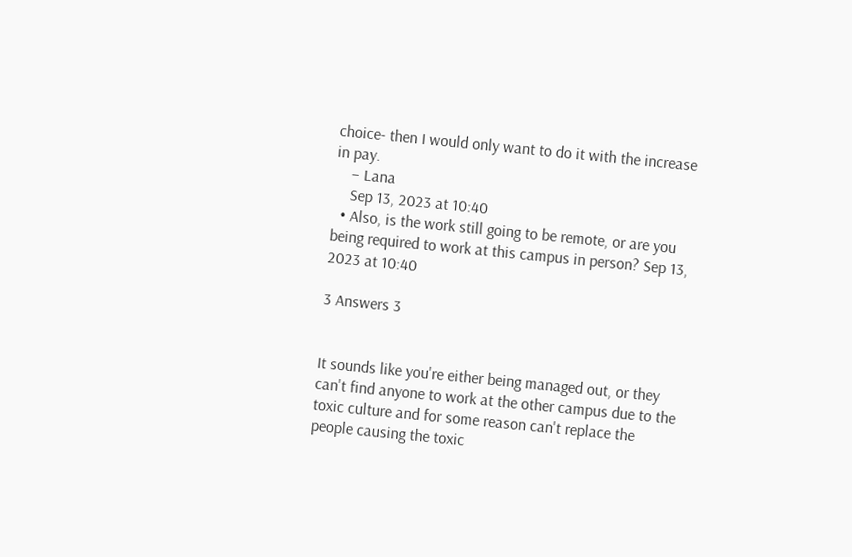choice- then I would only want to do it with the increase in pay.
    – Lana
    Sep 13, 2023 at 10:40
  • Also, is the work still going to be remote, or are you being required to work at this campus in person? Sep 13, 2023 at 10:40

3 Answers 3


It sounds like you're either being managed out, or they can't find anyone to work at the other campus due to the toxic culture and for some reason can't replace the people causing the toxic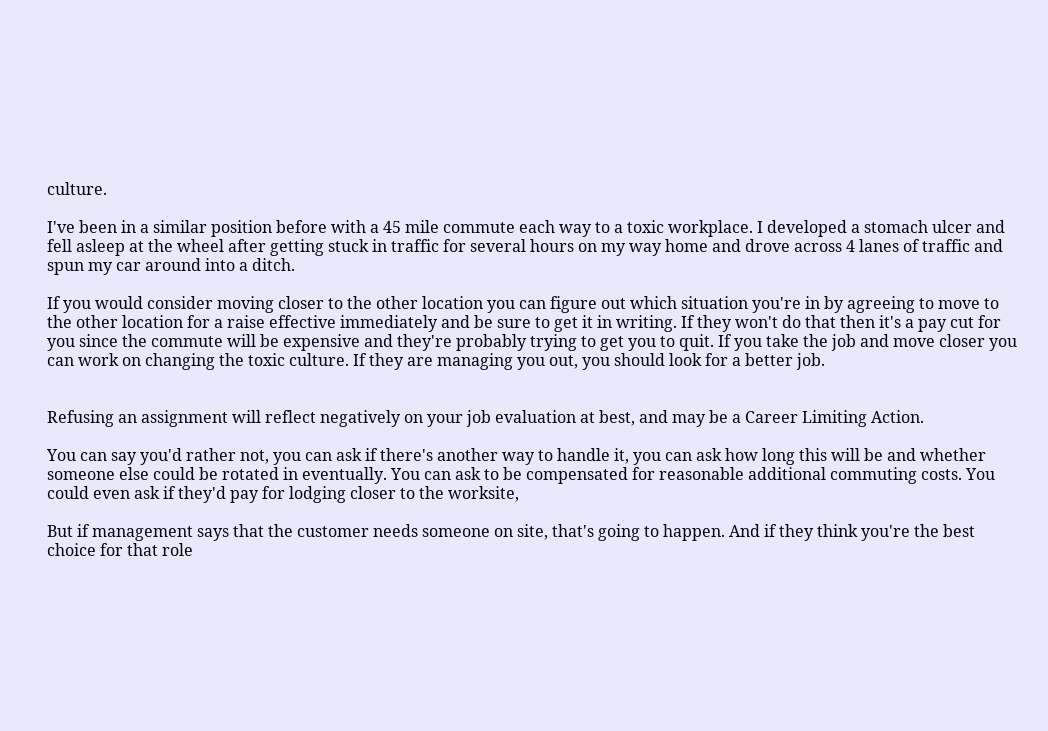culture.

I've been in a similar position before with a 45 mile commute each way to a toxic workplace. I developed a stomach ulcer and fell asleep at the wheel after getting stuck in traffic for several hours on my way home and drove across 4 lanes of traffic and spun my car around into a ditch.

If you would consider moving closer to the other location you can figure out which situation you're in by agreeing to move to the other location for a raise effective immediately and be sure to get it in writing. If they won't do that then it's a pay cut for you since the commute will be expensive and they're probably trying to get you to quit. If you take the job and move closer you can work on changing the toxic culture. If they are managing you out, you should look for a better job.


Refusing an assignment will reflect negatively on your job evaluation at best, and may be a Career Limiting Action.

You can say you'd rather not, you can ask if there's another way to handle it, you can ask how long this will be and whether someone else could be rotated in eventually. You can ask to be compensated for reasonable additional commuting costs. You could even ask if they'd pay for lodging closer to the worksite,

But if management says that the customer needs someone on site, that's going to happen. And if they think you're the best choice for that role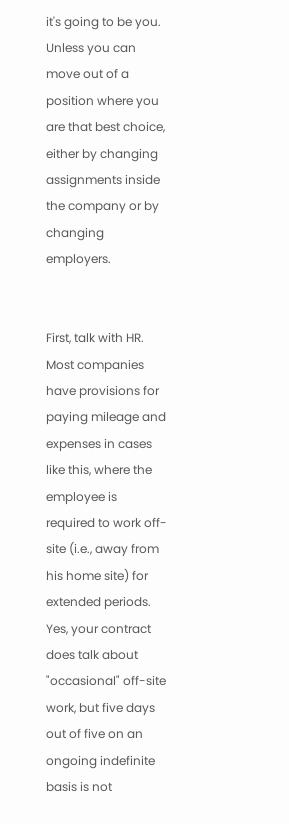it's going to be you. Unless you can move out of a position where you are that best choice, either by changing assignments inside the company or by changing employers.


First, talk with HR. Most companies have provisions for paying mileage and expenses in cases like this, where the employee is required to work off-site (i.e., away from his home site) for extended periods. Yes, your contract does talk about "occasional" off-site work, but five days out of five on an ongoing indefinite basis is not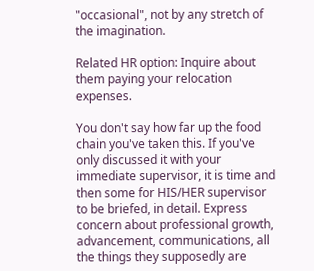"occasional", not by any stretch of the imagination.

Related HR option: Inquire about them paying your relocation expenses.

You don't say how far up the food chain you've taken this. If you've only discussed it with your immediate supervisor, it is time and then some for HIS/HER supervisor to be briefed, in detail. Express concern about professional growth, advancement, communications, all the things they supposedly are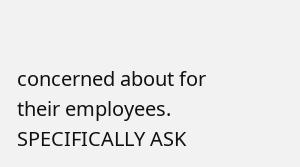concerned about for their employees. SPECIFICALLY ASK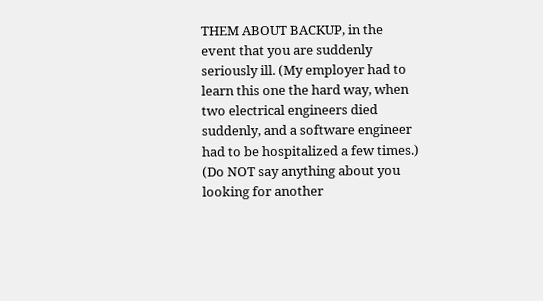THEM ABOUT BACKUP, in the event that you are suddenly seriously ill. (My employer had to learn this one the hard way, when two electrical engineers died suddenly, and a software engineer had to be hospitalized a few times.) (Do NOT say anything about you looking for another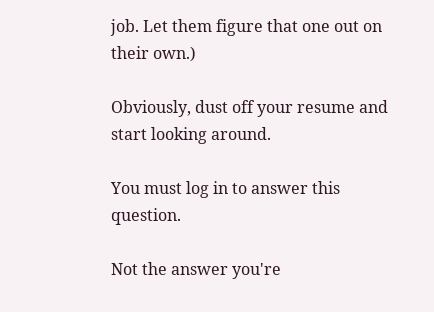job. Let them figure that one out on their own.)

Obviously, dust off your resume and start looking around.

You must log in to answer this question.

Not the answer you're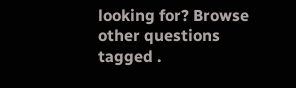looking for? Browse other questions tagged .